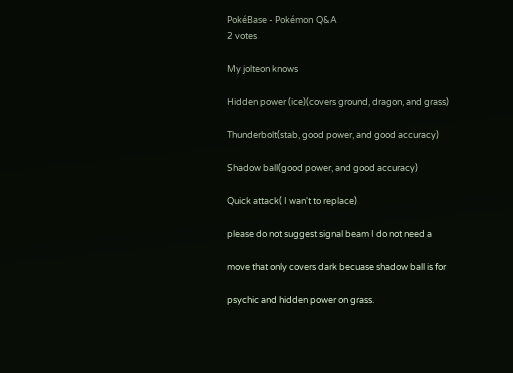PokéBase - Pokémon Q&A
2 votes

My jolteon knows

Hidden power (ice)(covers ground, dragon, and grass)

Thunderbolt(stab, good power, and good accuracy)

Shadow ball(good power, and good accuracy)

Quick attack( I wan't to replace)

please do not suggest signal beam I do not need a

move that only covers dark becuase shadow ball is for

psychic and hidden power on grass.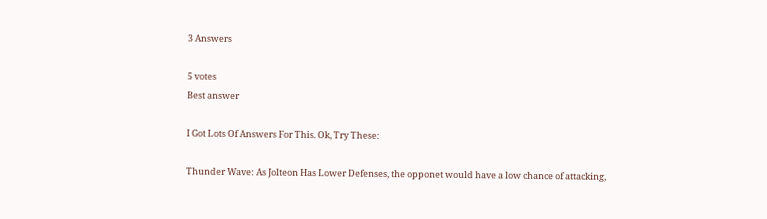3 Answers

5 votes
Best answer

I Got Lots Of Answers For This. Ok, Try These:

Thunder Wave: As Jolteon Has Lower Defenses, the opponet would have a low chance of attacking,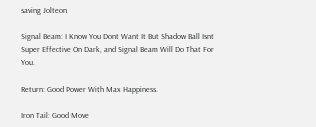saving Jolteon

Signal Beam: I Know You Dont Want It But Shadow Ball Isnt Super Effective On Dark, and Signal Beam Will Do That For You.

Return: Good Power With Max Happiness.

Iron Tail: Good Move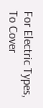For Electric Types, To Cover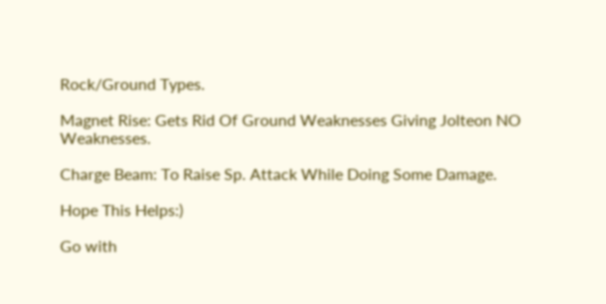Rock/Ground Types.

Magnet Rise: Gets Rid Of Ground Weaknesses Giving Jolteon NO Weaknesses.

Charge Beam: To Raise Sp. Attack While Doing Some Damage.

Hope This Helps:)

Go with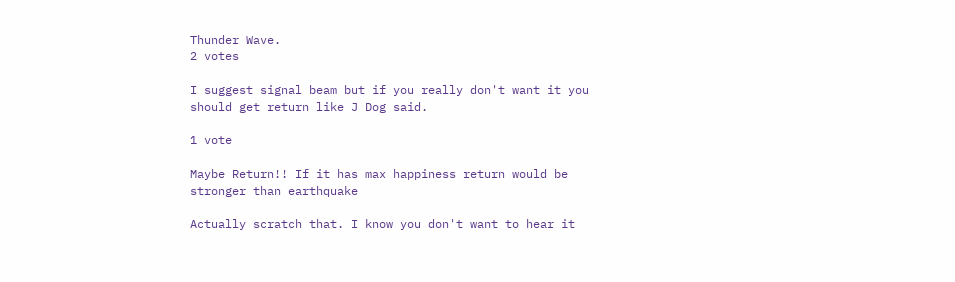Thunder Wave.
2 votes

I suggest signal beam but if you really don't want it you should get return like J Dog said.

1 vote

Maybe Return!! If it has max happiness return would be stronger than earthquake

Actually scratch that. I know you don't want to hear it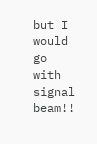but I would go with signal beam!!